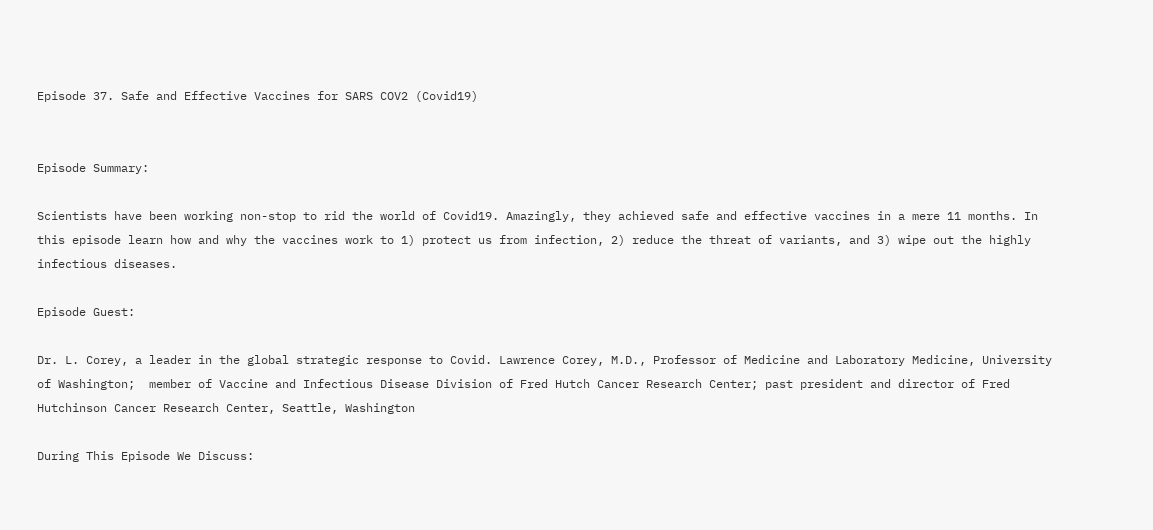Episode 37. Safe and Effective Vaccines for SARS COV2 (Covid19)


Episode Summary:

Scientists have been working non-stop to rid the world of Covid19. Amazingly, they achieved safe and effective vaccines in a mere 11 months. In this episode learn how and why the vaccines work to 1) protect us from infection, 2) reduce the threat of variants, and 3) wipe out the highly infectious diseases.

Episode Guest:

Dr. L. Corey, a leader in the global strategic response to Covid. Lawrence Corey, M.D., Professor of Medicine and Laboratory Medicine, University of Washington;  member of Vaccine and Infectious Disease Division of Fred Hutch Cancer Research Center; past president and director of Fred Hutchinson Cancer Research Center, Seattle, Washington

During This Episode We Discuss: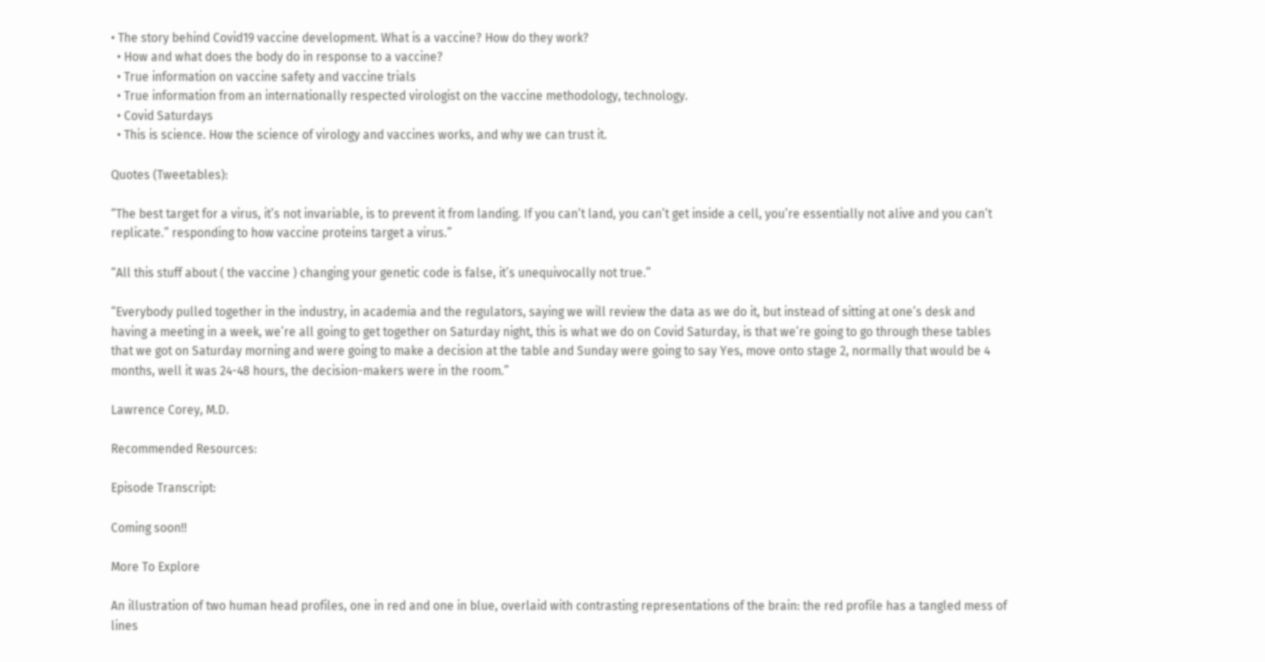• The story behind Covid19 vaccine development. What is a vaccine? How do they work?
  • How and what does the body do in response to a vaccine?
  • True information on vaccine safety and vaccine trials
  • True information from an internationally respected virologist on the vaccine methodology, technology.
  • Covid Saturdays
  • This is science. How the science of virology and vaccines works, and why we can trust it.

Quotes (Tweetables):

“The best target for a virus, it’s not invariable, is to prevent it from landing. If you can’t land, you can’t get inside a cell, you’re essentially not alive and you can’t replicate.” responding to how vaccine proteins target a virus.”

“All this stuff about ( the vaccine ) changing your genetic code is false, it’s unequivocally not true.”

“Everybody pulled together in the industry, in academia and the regulators, saying we will review the data as we do it, but instead of sitting at one’s desk and having a meeting in a week, we’re all going to get together on Saturday night, this is what we do on Covid Saturday, is that we’re going to go through these tables that we got on Saturday morning and were going to make a decision at the table and Sunday were going to say Yes, move onto stage 2, normally that would be 4 months, well it was 24-48 hours, the decision-makers were in the room.”

Lawrence Corey, M.D.

Recommended Resources:

Episode Transcript:

Coming soon!!

More To Explore

An illustration of two human head profiles, one in red and one in blue, overlaid with contrasting representations of the brain: the red profile has a tangled mess of lines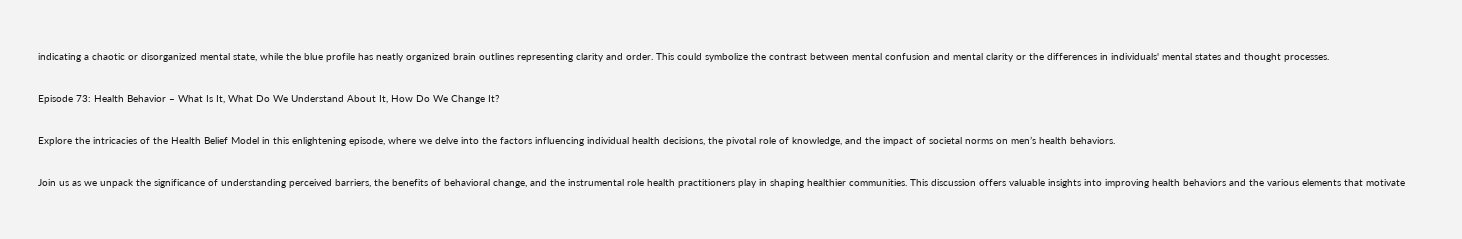indicating a chaotic or disorganized mental state, while the blue profile has neatly organized brain outlines representing clarity and order. This could symbolize the contrast between mental confusion and mental clarity or the differences in individuals' mental states and thought processes.

Episode 73: Health Behavior – What Is It, What Do We Understand About It, How Do We Change It?

Explore the intricacies of the Health Belief Model in this enlightening episode, where we delve into the factors influencing individual health decisions, the pivotal role of knowledge, and the impact of societal norms on men’s health behaviors.

Join us as we unpack the significance of understanding perceived barriers, the benefits of behavioral change, and the instrumental role health practitioners play in shaping healthier communities. This discussion offers valuable insights into improving health behaviors and the various elements that motivate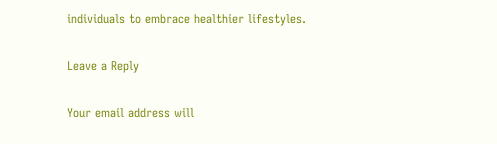individuals to embrace healthier lifestyles.

Leave a Reply

Your email address will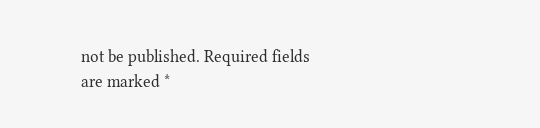not be published. Required fields are marked *